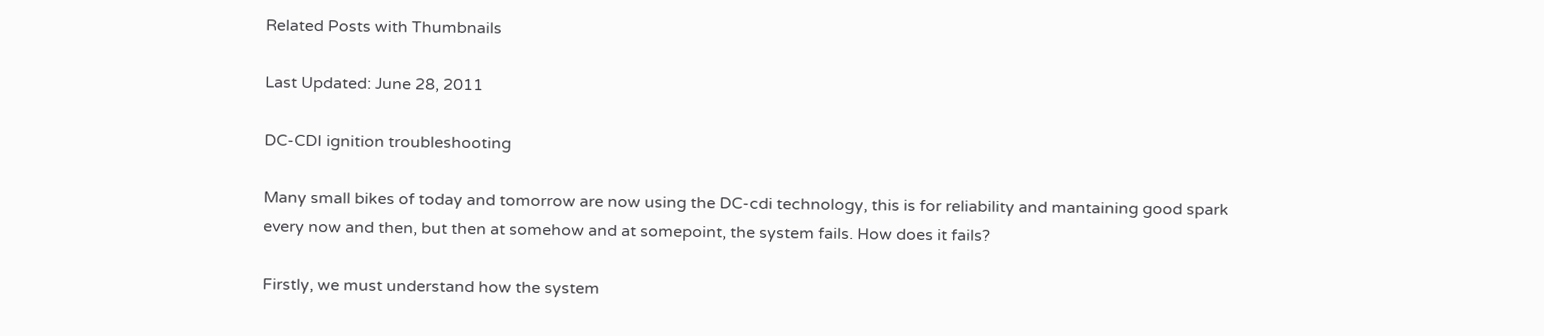Related Posts with Thumbnails

Last Updated: June 28, 2011

DC-CDI ignition troubleshooting

Many small bikes of today and tomorrow are now using the DC-cdi technology, this is for reliability and mantaining good spark every now and then, but then at somehow and at somepoint, the system fails. How does it fails?

Firstly, we must understand how the system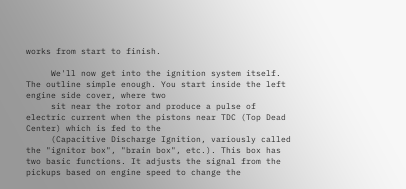works from start to finish.

     We'll now get into the ignition system itself. The outline simple enough. You start inside the left engine side cover, where two
     sit near the rotor and produce a pulse of electric current when the pistons near TDC (Top Dead Center) which is fed to the
     (Capacitive Discharge Ignition, variously called the "ignitor box", "brain box", etc.). This box has two basic functions. It adjusts the signal from the pickups based on engine speed to change the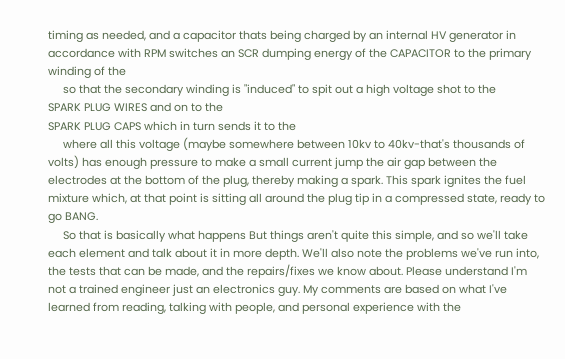timing as needed, and a capacitor thats being charged by an internal HV generator in accordance with RPM switches an SCR dumping energy of the CAPACITOR to the primary winding of the
     so that the secondary winding is "induced" to spit out a high voltage shot to the
SPARK PLUG WIRES and on to the
SPARK PLUG CAPS which in turn sends it to the
     where all this voltage (maybe somewhere between 10kv to 40kv-that's thousands of volts) has enough pressure to make a small current jump the air gap between the electrodes at the bottom of the plug, thereby making a spark. This spark ignites the fuel mixture which, at that point is sitting all around the plug tip in a compressed state, ready to go BANG.
     So that is basically what happens But things aren't quite this simple, and so we'll take each element and talk about it in more depth. We'll also note the problems we've run into, the tests that can be made, and the repairs/fixes we know about. Please understand I'm not a trained engineer just an electronics guy. My comments are based on what I've learned from reading, talking with people, and personal experience with the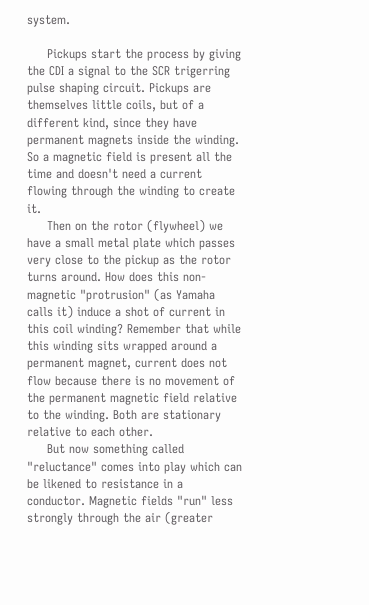system.

     Pickups start the process by giving the CDI a signal to the SCR trigerring pulse shaping circuit. Pickups are themselves little coils, but of a different kind, since they have permanent magnets inside the winding. So a magnetic field is present all the time and doesn't need a current flowing through the winding to create it.
     Then on the rotor (flywheel) we have a small metal plate which passes very close to the pickup as the rotor turns around. How does this non-magnetic "protrusion" (as Yamaha calls it) induce a shot of current in this coil winding? Remember that while this winding sits wrapped around a permanent magnet, current does not flow because there is no movement of the permanent magnetic field relative to the winding. Both are stationary relative to each other.
     But now something called "reluctance" comes into play which can be likened to resistance in a conductor. Magnetic fields "run" less strongly through the air (greater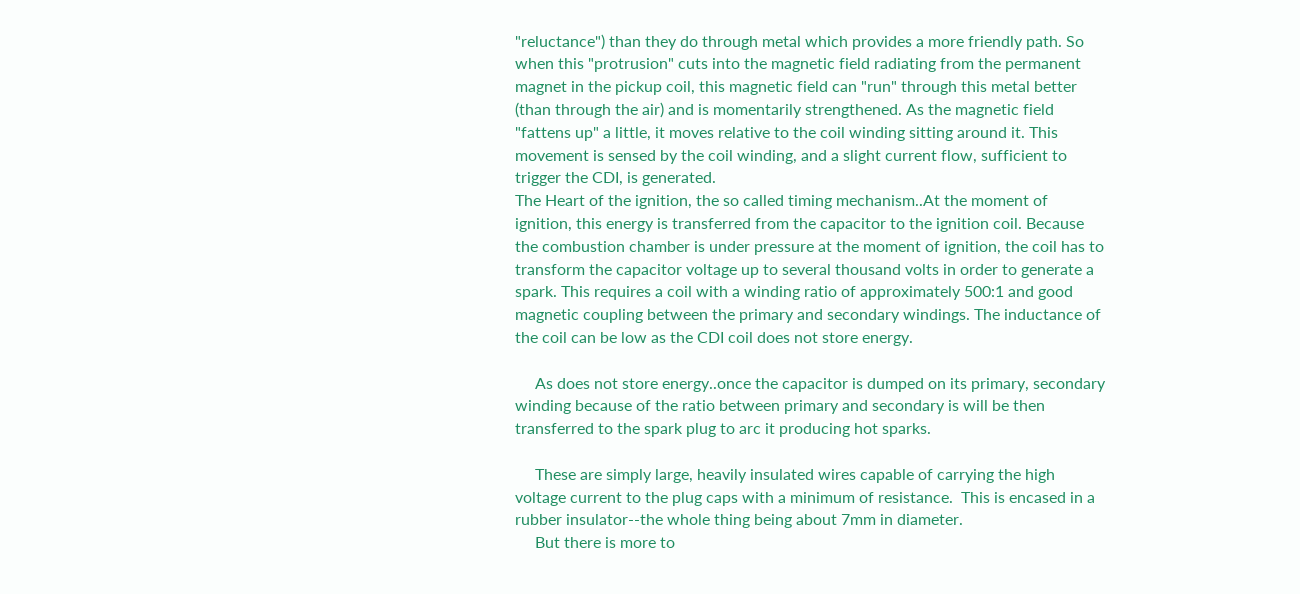"reluctance") than they do through metal which provides a more friendly path. So when this "protrusion" cuts into the magnetic field radiating from the permanent magnet in the pickup coil, this magnetic field can "run" through this metal better (than through the air) and is momentarily strengthened. As the magnetic field "fattens up" a little, it moves relative to the coil winding sitting around it. This movement is sensed by the coil winding, and a slight current flow, sufficient to trigger the CDI, is generated.
The Heart of the ignition, the so called timing mechanism..At the moment of ignition, this energy is transferred from the capacitor to the ignition coil. Because the combustion chamber is under pressure at the moment of ignition, the coil has to transform the capacitor voltage up to several thousand volts in order to generate a spark. This requires a coil with a winding ratio of approximately 500:1 and good magnetic coupling between the primary and secondary windings. The inductance of the coil can be low as the CDI coil does not store energy.

     As does not store energy..once the capacitor is dumped on its primary, secondary winding because of the ratio between primary and secondary is will be then transferred to the spark plug to arc it producing hot sparks.

     These are simply large, heavily insulated wires capable of carrying the high voltage current to the plug caps with a minimum of resistance.  This is encased in a rubber insulator--the whole thing being about 7mm in diameter.
     But there is more to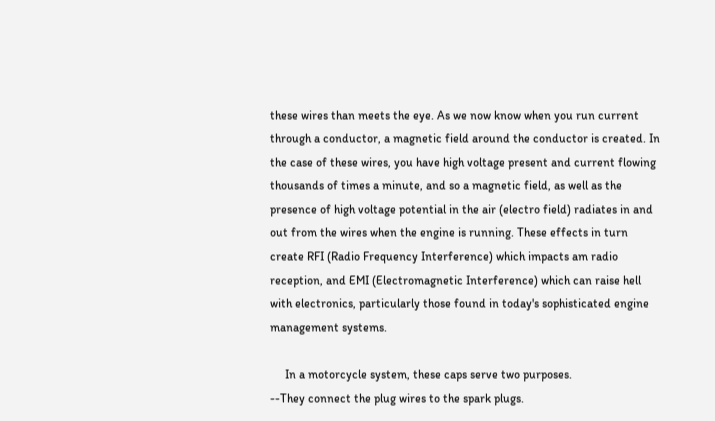these wires than meets the eye. As we now know when you run current through a conductor, a magnetic field around the conductor is created. In the case of these wires, you have high voltage present and current flowing thousands of times a minute, and so a magnetic field, as well as the presence of high voltage potential in the air (electro field) radiates in and out from the wires when the engine is running. These effects in turn create RFI (Radio Frequency Interference) which impacts am radio reception, and EMI (Electromagnetic Interference) which can raise hell with electronics, particularly those found in today's sophisticated engine management systems.

     In a motorcycle system, these caps serve two purposes.
--They connect the plug wires to the spark plugs.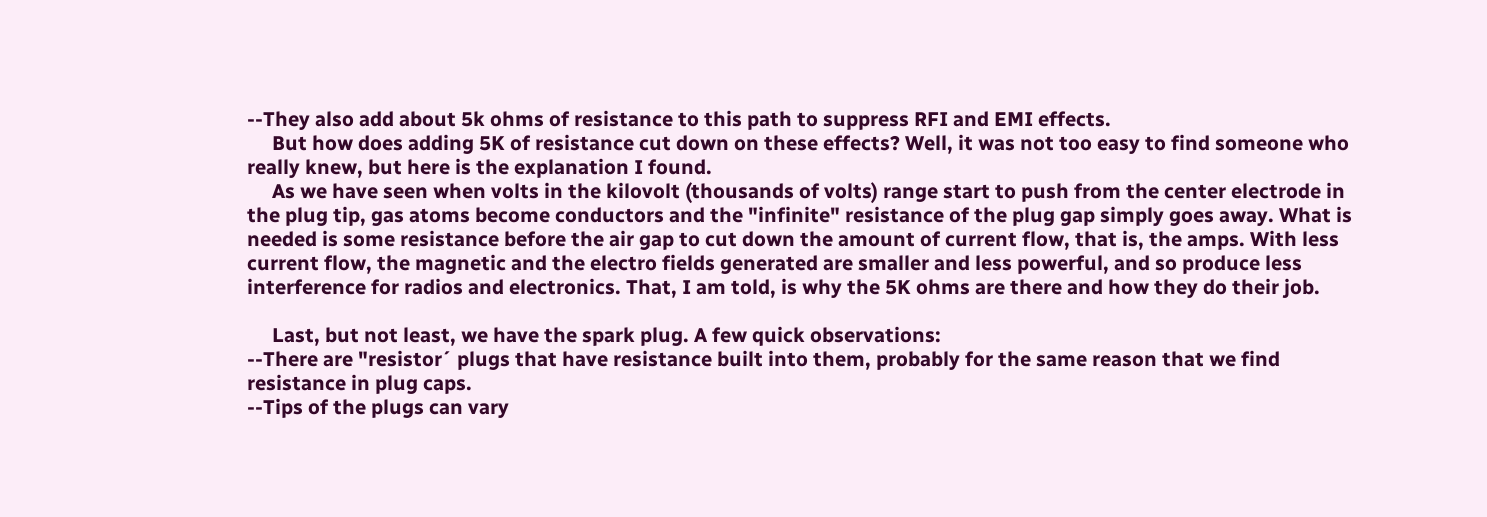--They also add about 5k ohms of resistance to this path to suppress RFI and EMI effects.
     But how does adding 5K of resistance cut down on these effects? Well, it was not too easy to find someone who really knew, but here is the explanation I found.
     As we have seen when volts in the kilovolt (thousands of volts) range start to push from the center electrode in the plug tip, gas atoms become conductors and the "infinite" resistance of the plug gap simply goes away. What is needed is some resistance before the air gap to cut down the amount of current flow, that is, the amps. With less current flow, the magnetic and the electro fields generated are smaller and less powerful, and so produce less interference for radios and electronics. That, I am told, is why the 5K ohms are there and how they do their job.

     Last, but not least, we have the spark plug. A few quick observations:
--There are "resistor´ plugs that have resistance built into them, probably for the same reason that we find resistance in plug caps.
--Tips of the plugs can vary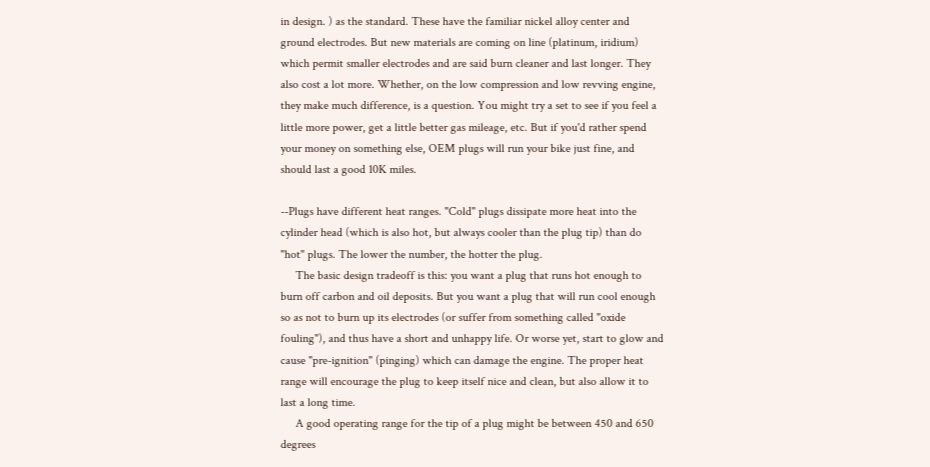in design. ) as the standard. These have the familiar nickel alloy center and ground electrodes. But new materials are coming on line (platinum, iridium) which permit smaller electrodes and are said burn cleaner and last longer. They also cost a lot more. Whether, on the low compression and low revving engine, they make much difference, is a question. You might try a set to see if you feel a little more power, get a little better gas mileage, etc. But if you'd rather spend your money on something else, OEM plugs will run your bike just fine, and should last a good 10K miles.

--Plugs have different heat ranges. "Cold" plugs dissipate more heat into the cylinder head (which is also hot, but always cooler than the plug tip) than do "hot" plugs. The lower the number, the hotter the plug.
     The basic design tradeoff is this: you want a plug that runs hot enough to burn off carbon and oil deposits. But you want a plug that will run cool enough so as not to burn up its electrodes (or suffer from something called "oxide fouling"), and thus have a short and unhappy life. Or worse yet, start to glow and cause "pre-ignition" (pinging) which can damage the engine. The proper heat range will encourage the plug to keep itself nice and clean, but also allow it to last a long time.
     A good operating range for the tip of a plug might be between 450 and 650 degrees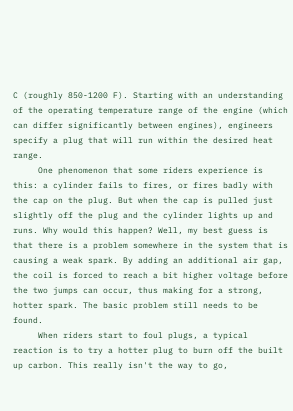C (roughly 850-1200 F). Starting with an understanding of the operating temperature range of the engine (which can differ significantly between engines), engineers specify a plug that will run within the desired heat range.
     One phenomenon that some riders experience is this: a cylinder fails to fires, or fires badly with the cap on the plug. But when the cap is pulled just slightly off the plug and the cylinder lights up and runs. Why would this happen? Well, my best guess is that there is a problem somewhere in the system that is causing a weak spark. By adding an additional air gap, the coil is forced to reach a bit higher voltage before the two jumps can occur, thus making for a strong, hotter spark. The basic problem still needs to be found.
     When riders start to foul plugs, a typical reaction is to try a hotter plug to burn off the built up carbon. This really isn't the way to go,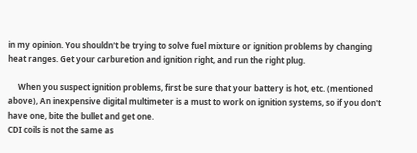in my opinion. You shouldn't be trying to solve fuel mixture or ignition problems by changing heat ranges. Get your carburetion and ignition right, and run the right plug.

     When you suspect ignition problems, first be sure that your battery is hot, etc. (mentioned above), An inexpensive digital multimeter is a must to work on ignition systems, so if you don't have one, bite the bullet and get one.
CDI coils is not the same as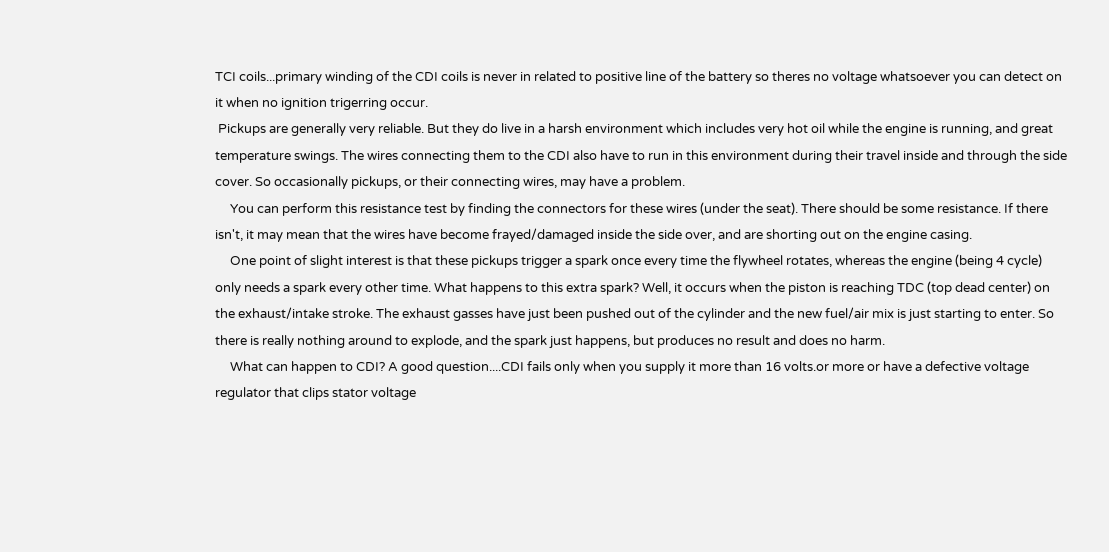TCI coils...primary winding of the CDI coils is never in related to positive line of the battery so theres no voltage whatsoever you can detect on it when no ignition trigerring occur.
 Pickups are generally very reliable. But they do live in a harsh environment which includes very hot oil while the engine is running, and great temperature swings. The wires connecting them to the CDI also have to run in this environment during their travel inside and through the side cover. So occasionally pickups, or their connecting wires, may have a problem.
     You can perform this resistance test by finding the connectors for these wires (under the seat). There should be some resistance. If there isn't, it may mean that the wires have become frayed/damaged inside the side over, and are shorting out on the engine casing.
     One point of slight interest is that these pickups trigger a spark once every time the flywheel rotates, whereas the engine (being 4 cycle) only needs a spark every other time. What happens to this extra spark? Well, it occurs when the piston is reaching TDC (top dead center) on the exhaust/intake stroke. The exhaust gasses have just been pushed out of the cylinder and the new fuel/air mix is just starting to enter. So there is really nothing around to explode, and the spark just happens, but produces no result and does no harm.
     What can happen to CDI? A good question....CDI fails only when you supply it more than 16 volts.or more or have a defective voltage regulator that clips stator voltage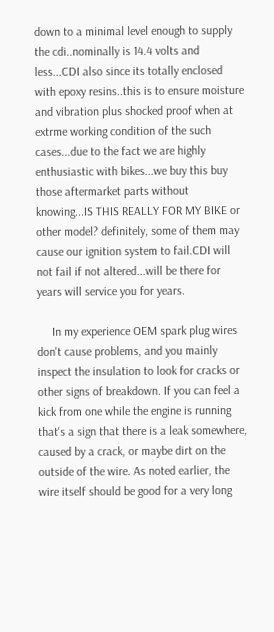down to a minimal level enough to supply the cdi..nominally is 14.4 volts and less...CDI also since its totally enclosed with epoxy resins..this is to ensure moisture and vibration plus shocked proof when at extrme working condition of the such cases...due to the fact we are highly enthusiastic with bikes...we buy this buy those aftermarket parts without knowing...IS THIS REALLY FOR MY BIKE or other model? definitely, some of them may cause our ignition system to fail.CDI will not fail if not altered...will be there for years will service you for years.

     In my experience OEM spark plug wires don't cause problems, and you mainly inspect the insulation to look for cracks or other signs of breakdown. If you can feel a kick from one while the engine is running that's a sign that there is a leak somewhere, caused by a crack, or maybe dirt on the outside of the wire. As noted earlier, the wire itself should be good for a very long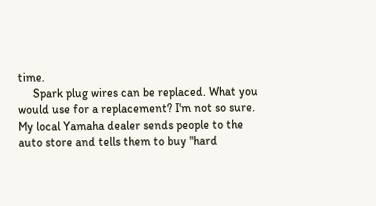time.
     Spark plug wires can be replaced. What you would use for a replacement? I'm not so sure. My local Yamaha dealer sends people to the auto store and tells them to buy "hard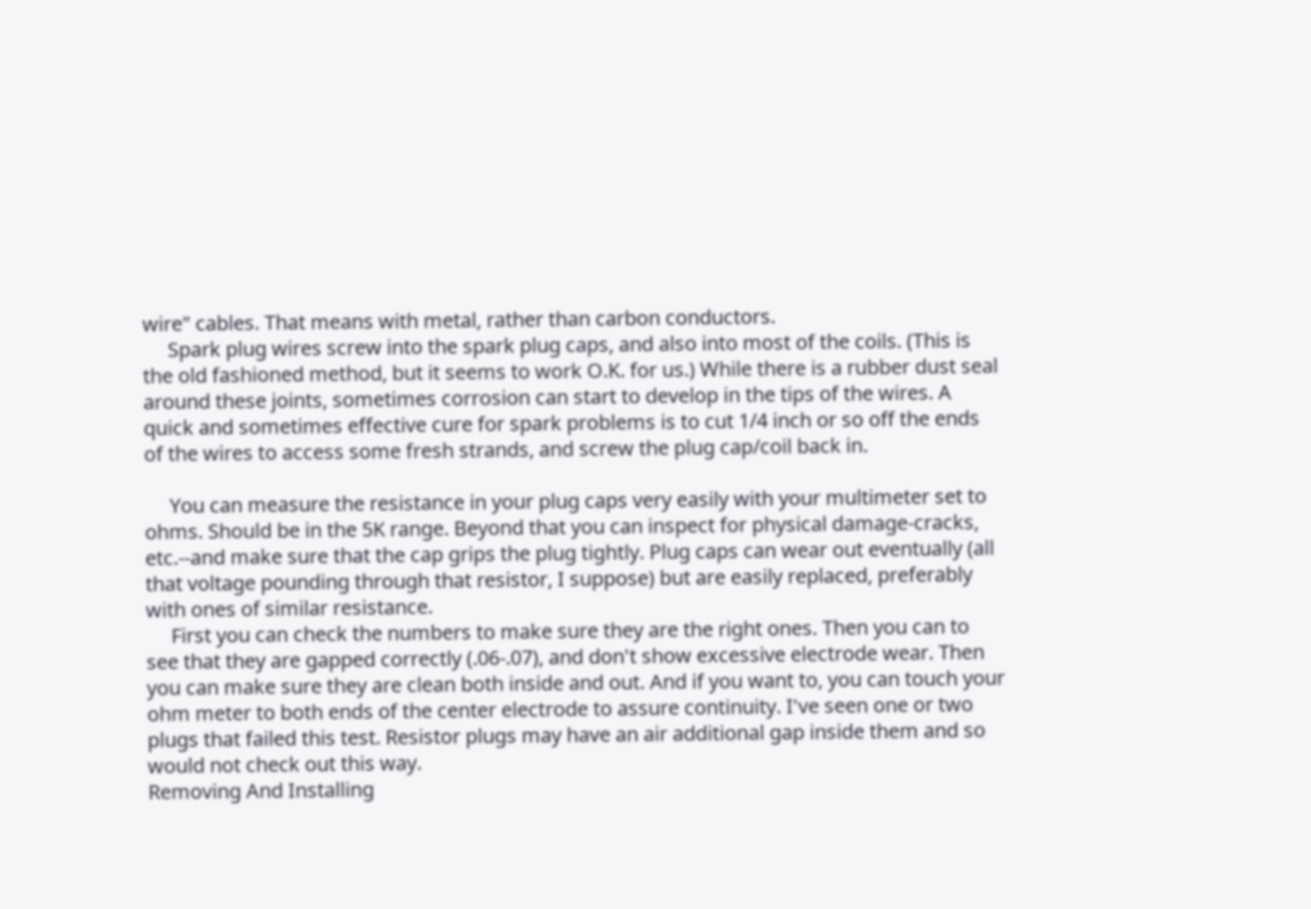wire" cables. That means with metal, rather than carbon conductors.
     Spark plug wires screw into the spark plug caps, and also into most of the coils. (This is the old fashioned method, but it seems to work O.K. for us.) While there is a rubber dust seal around these joints, sometimes corrosion can start to develop in the tips of the wires. A quick and sometimes effective cure for spark problems is to cut 1/4 inch or so off the ends of the wires to access some fresh strands, and screw the plug cap/coil back in.

     You can measure the resistance in your plug caps very easily with your multimeter set to ohms. Should be in the 5K range. Beyond that you can inspect for physical damage-cracks, etc.--and make sure that the cap grips the plug tightly. Plug caps can wear out eventually (all that voltage pounding through that resistor, I suppose) but are easily replaced, preferably with ones of similar resistance.
     First you can check the numbers to make sure they are the right ones. Then you can to see that they are gapped correctly (.06-.07), and don't show excessive electrode wear. Then you can make sure they are clean both inside and out. And if you want to, you can touch your ohm meter to both ends of the center electrode to assure continuity. I've seen one or two plugs that failed this test. Resistor plugs may have an air additional gap inside them and so would not check out this way.
Removing And Installing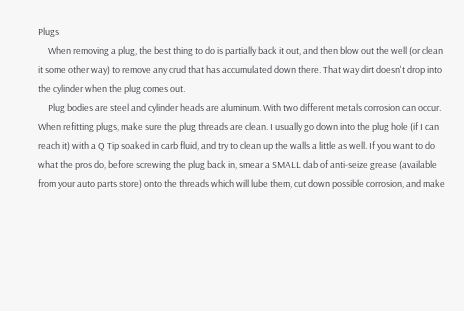Plugs
     When removing a plug, the best thing to do is partially back it out, and then blow out the well (or clean it some other way) to remove any crud that has accumulated down there. That way dirt doesn't drop into the cylinder when the plug comes out.
     Plug bodies are steel and cylinder heads are aluminum. With two different metals corrosion can occur. When refitting plugs, make sure the plug threads are clean. I usually go down into the plug hole (if I can reach it) with a Q Tip soaked in carb fluid, and try to clean up the walls a little as well. If you want to do what the pros do, before screwing the plug back in, smear a SMALL dab of anti-seize grease (available from your auto parts store) onto the threads which will lube them, cut down possible corrosion, and make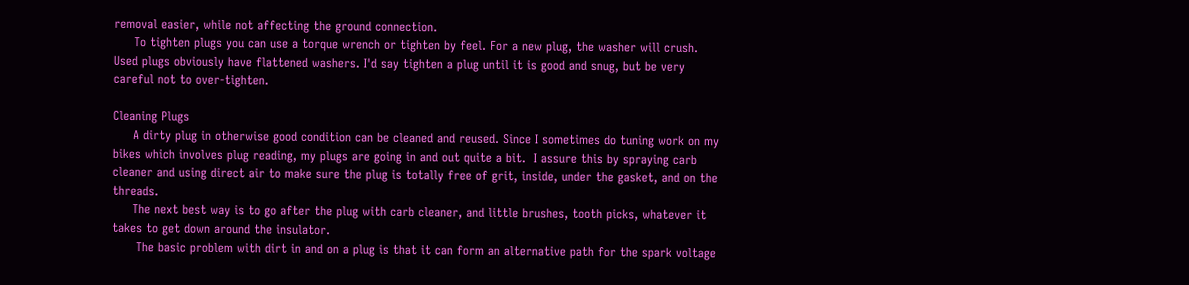removal easier, while not affecting the ground connection.
     To tighten plugs you can use a torque wrench or tighten by feel. For a new plug, the washer will crush. Used plugs obviously have flattened washers. I'd say tighten a plug until it is good and snug, but be very careful not to over-tighten.

Cleaning Plugs
     A dirty plug in otherwise good condition can be cleaned and reused. Since I sometimes do tuning work on my bikes which involves plug reading, my plugs are going in and out quite a bit.  I assure this by spraying carb cleaner and using direct air to make sure the plug is totally free of grit, inside, under the gasket, and on the threads.
     The next best way is to go after the plug with carb cleaner, and little brushes, tooth picks, whatever it takes to get down around the insulator.
      The basic problem with dirt in and on a plug is that it can form an alternative path for the spark voltage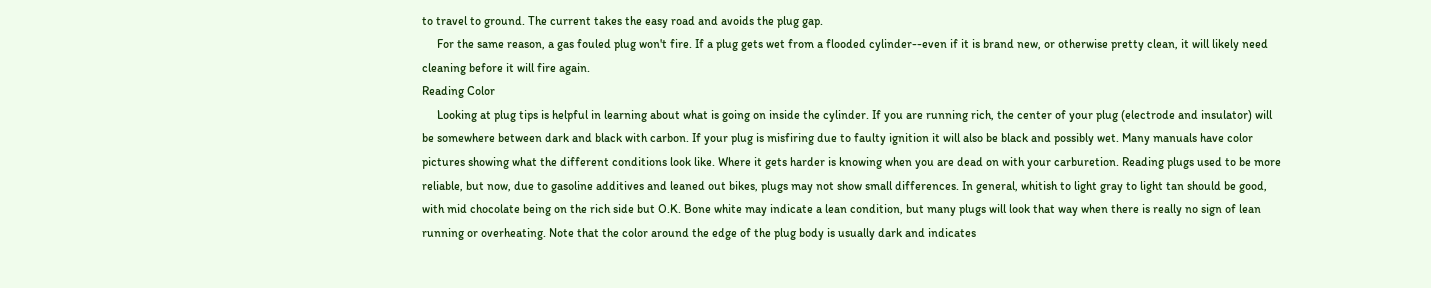to travel to ground. The current takes the easy road and avoids the plug gap.
     For the same reason, a gas fouled plug won't fire. If a plug gets wet from a flooded cylinder--even if it is brand new, or otherwise pretty clean, it will likely need cleaning before it will fire again.
Reading Color
     Looking at plug tips is helpful in learning about what is going on inside the cylinder. If you are running rich, the center of your plug (electrode and insulator) will be somewhere between dark and black with carbon. If your plug is misfiring due to faulty ignition it will also be black and possibly wet. Many manuals have color pictures showing what the different conditions look like. Where it gets harder is knowing when you are dead on with your carburetion. Reading plugs used to be more reliable, but now, due to gasoline additives and leaned out bikes, plugs may not show small differences. In general, whitish to light gray to light tan should be good, with mid chocolate being on the rich side but O.K. Bone white may indicate a lean condition, but many plugs will look that way when there is really no sign of lean running or overheating. Note that the color around the edge of the plug body is usually dark and indicates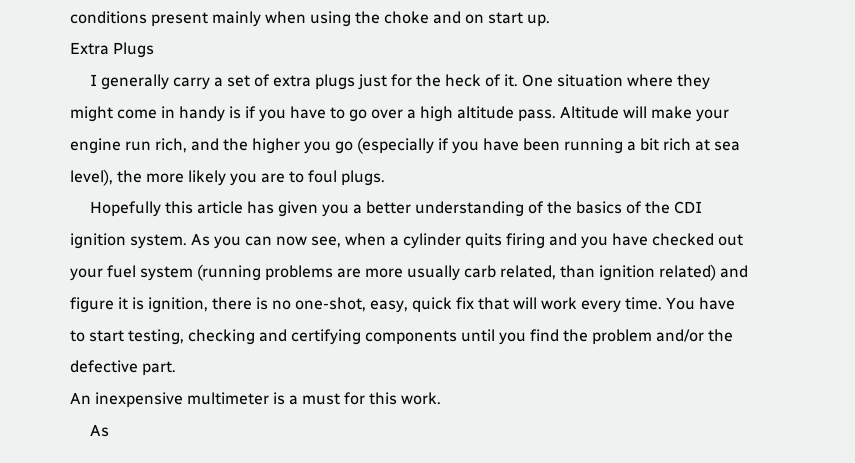conditions present mainly when using the choke and on start up.
Extra Plugs
     I generally carry a set of extra plugs just for the heck of it. One situation where they might come in handy is if you have to go over a high altitude pass. Altitude will make your engine run rich, and the higher you go (especially if you have been running a bit rich at sea level), the more likely you are to foul plugs.
     Hopefully this article has given you a better understanding of the basics of the CDI ignition system. As you can now see, when a cylinder quits firing and you have checked out your fuel system (running problems are more usually carb related, than ignition related) and figure it is ignition, there is no one-shot, easy, quick fix that will work every time. You have to start testing, checking and certifying components until you find the problem and/or the defective part.
An inexpensive multimeter is a must for this work.
     As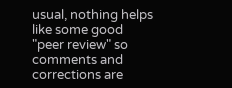usual, nothing helps like some good "peer review" so comments and corrections are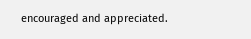encouraged and appreciated.